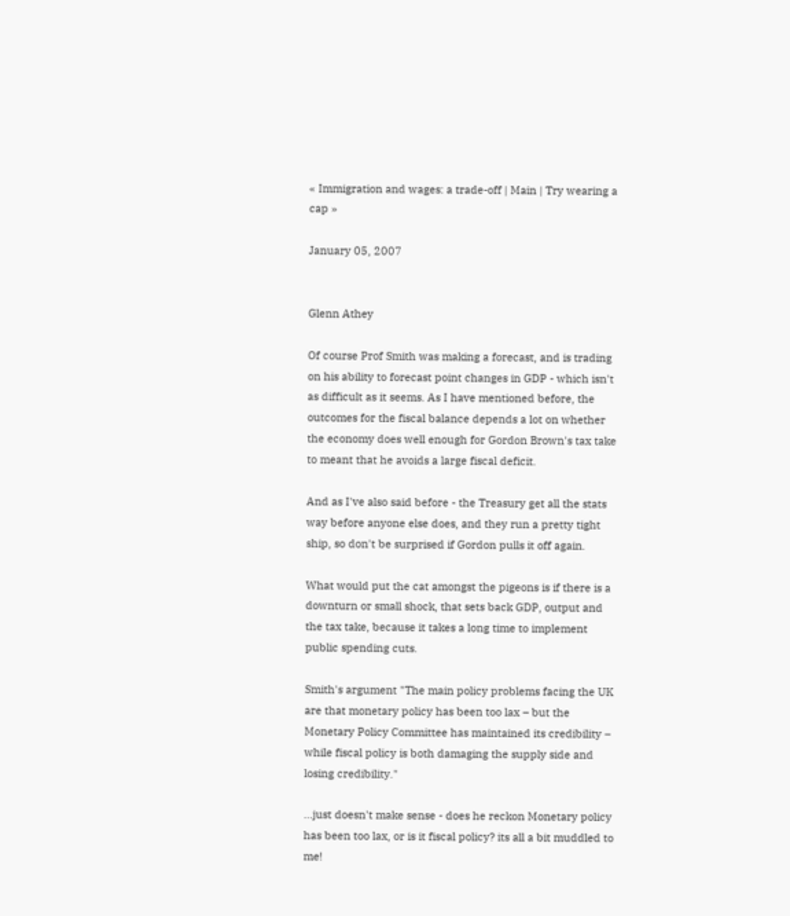« Immigration and wages: a trade-off | Main | Try wearing a cap »

January 05, 2007


Glenn Athey

Of course Prof Smith was making a forecast, and is trading on his ability to forecast point changes in GDP - which isn't as difficult as it seems. As I have mentioned before, the outcomes for the fiscal balance depends a lot on whether the economy does well enough for Gordon Brown's tax take to meant that he avoids a large fiscal deficit.

And as I've also said before - the Treasury get all the stats way before anyone else does, and they run a pretty tight ship, so don't be surprised if Gordon pulls it off again.

What would put the cat amongst the pigeons is if there is a downturn or small shock, that sets back GDP, output and the tax take, because it takes a long time to implement public spending cuts.

Smith's argument "The main policy problems facing the UK are that monetary policy has been too lax – but the Monetary Policy Committee has maintained its credibility – while fiscal policy is both damaging the supply side and losing credibility."

...just doesn't make sense - does he reckon Monetary policy has been too lax, or is it fiscal policy? its all a bit muddled to me!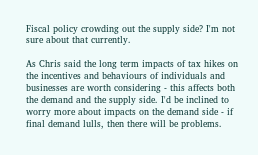Fiscal policy crowding out the supply side? I'm not sure about that currently.

As Chris said the long term impacts of tax hikes on the incentives and behaviours of individuals and businesses are worth considering - this affects both the demand and the supply side. I'd be inclined to worry more about impacts on the demand side - if final demand lulls, then there will be problems.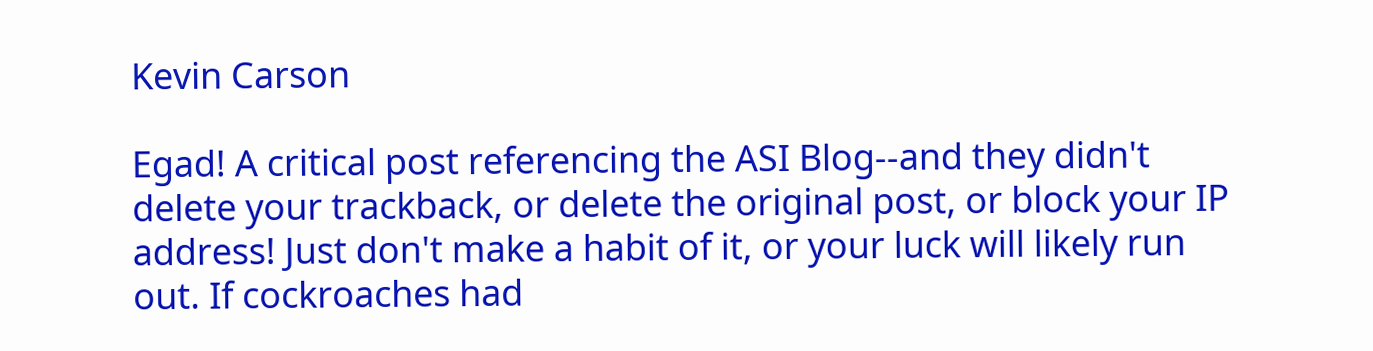Kevin Carson

Egad! A critical post referencing the ASI Blog--and they didn't delete your trackback, or delete the original post, or block your IP address! Just don't make a habit of it, or your luck will likely run out. If cockroaches had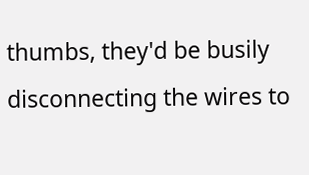thumbs, they'd be busily disconnecting the wires to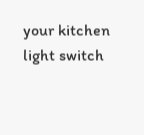your kitchen light switch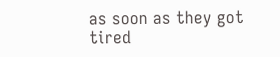as soon as they got tired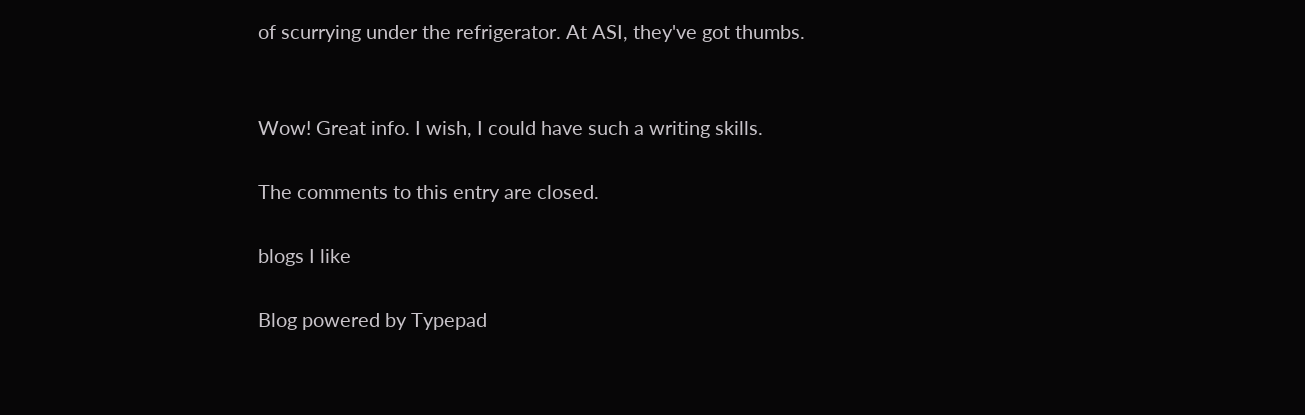of scurrying under the refrigerator. At ASI, they've got thumbs.


Wow! Great info. I wish, I could have such a writing skills.

The comments to this entry are closed.

blogs I like

Blog powered by Typepad